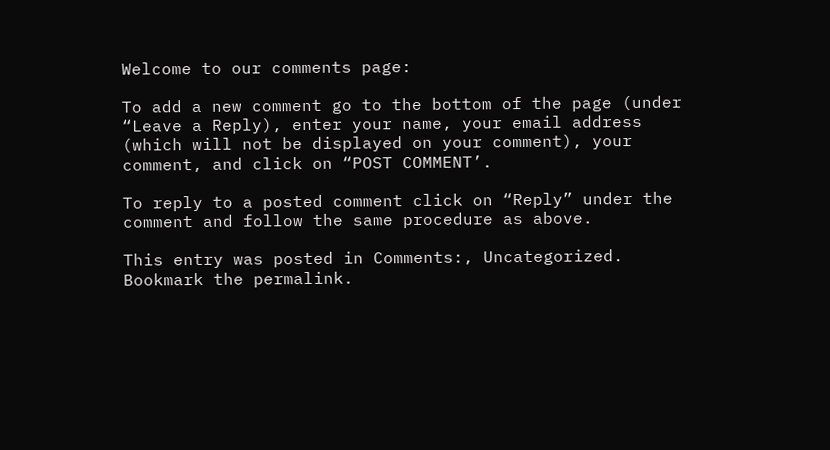Welcome to our comments page:

To add a new comment go to the bottom of the page (under “Leave a Reply), enter your name, your email address (which will not be displayed on your comment), your comment, and click on “POST COMMENT’.

To reply to a posted comment click on “Reply” under the comment and follow the same procedure as above.

This entry was posted in Comments:, Uncategorized. Bookmark the permalink.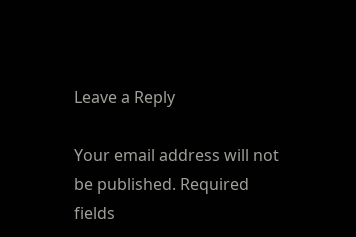Leave a Reply

Your email address will not be published. Required fields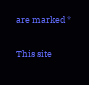are marked *

This site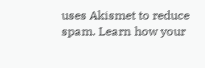uses Akismet to reduce spam. Learn how your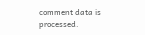comment data is processed.